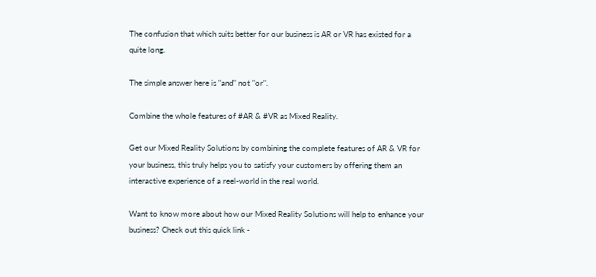The confusion that which suits better for our business is AR or VR has existed for a quite long.

The simple answer here is "and" not "or".

Combine the whole features of #AR & #VR as Mixed Reality.

Get our Mixed Reality Solutions by combining the complete features of AR & VR for your business, this truly helps you to satisfy your customers by offering them an interactive experience of a reel-world in the real world.

Want to know more about how our Mixed Reality Solutions will help to enhance your business? Check out this quick link -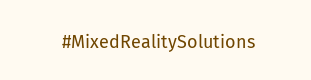#MixedRealitySolutions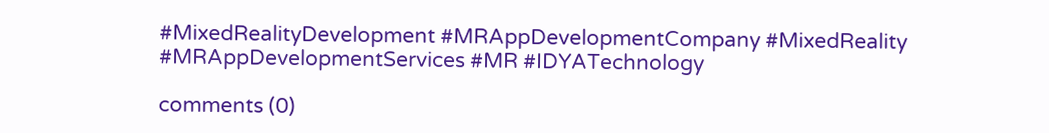#MixedRealityDevelopment #MRAppDevelopmentCompany #MixedReality #MRAppDevelopmentServices #MR #IDYATechnology

comments (0)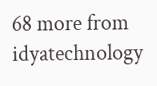68 more from idyatechnology